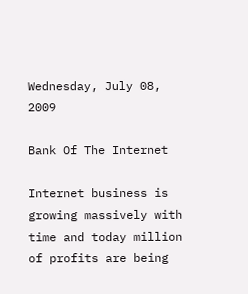Wednesday, July 08, 2009

Bank Of The Internet

Internet business is growing massively with time and today million of profits are being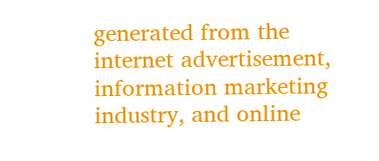generated from the internet advertisement, information marketing industry, and online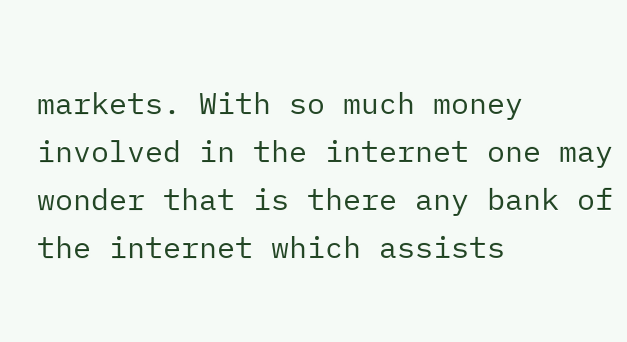markets. With so much money involved in the internet one may wonder that is there any bank of the internet which assists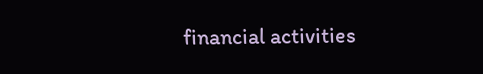financial activities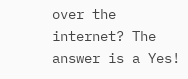over the internet? The answer is a Yes!